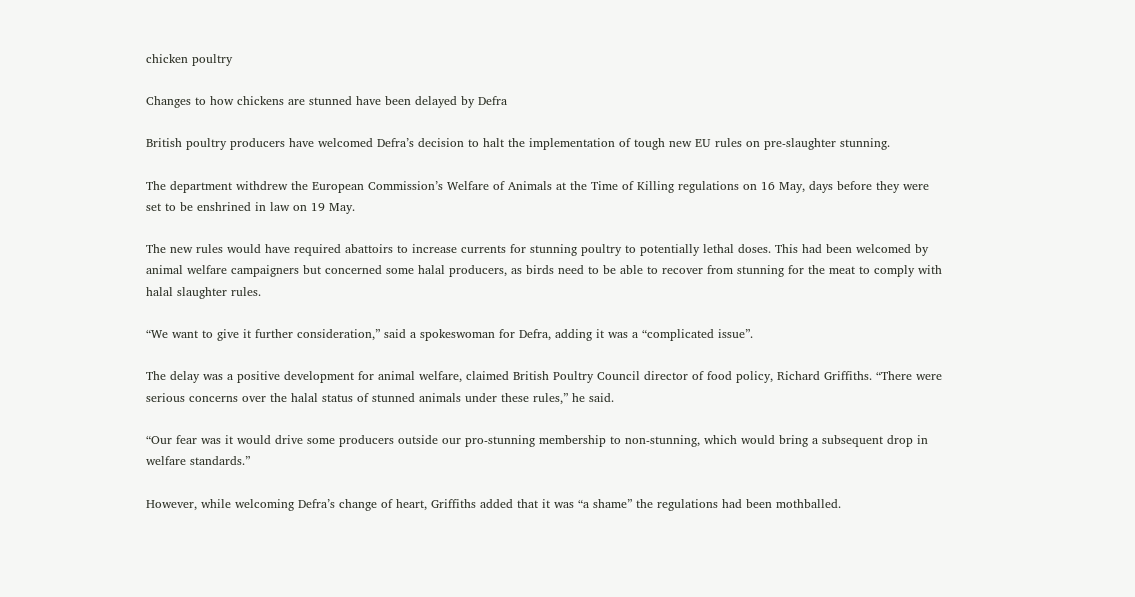chicken poultry

Changes to how chickens are stunned have been delayed by Defra

British poultry producers have welcomed Defra’s decision to halt the implementation of tough new EU rules on pre-slaughter stunning.

The department withdrew the European Commission’s Welfare of Animals at the Time of Killing regulations on 16 May, days before they were set to be enshrined in law on 19 May.

The new rules would have required abattoirs to increase currents for stunning poultry to potentially lethal doses. This had been welcomed by animal welfare campaigners but concerned some halal producers, as birds need to be able to recover from stunning for the meat to comply with halal slaughter rules.

“We want to give it further consideration,” said a spokeswoman for Defra, adding it was a “complicated issue”.

The delay was a positive development for animal welfare, claimed British Poultry Council director of food policy, Richard Griffiths. “There were serious concerns over the halal status of stunned animals under these rules,” he said.

“Our fear was it would drive some producers outside our pro-stunning membership to non-stunning, which would bring a subsequent drop in welfare standards.”

However, while welcoming Defra’s change of heart, Griffiths added that it was “a shame” the regulations had been mothballed.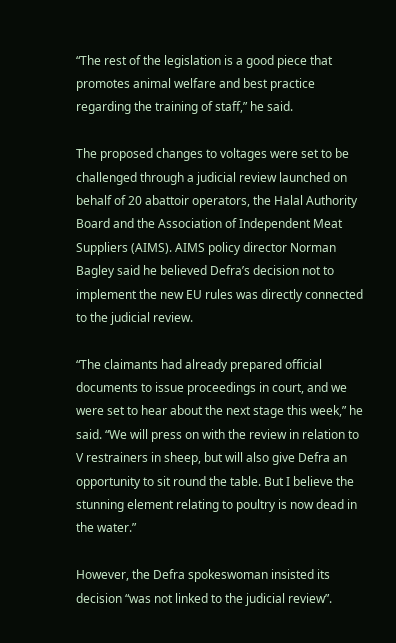“The rest of the legislation is a good piece that promotes animal welfare and best practice regarding the training of staff,” he said.

The proposed changes to voltages were set to be challenged through a judicial review launched on behalf of 20 abattoir operators, the Halal Authority Board and the Association of Independent Meat Suppliers (AIMS). AIMS policy director Norman Bagley said he believed Defra’s decision not to implement the new EU rules was directly connected to the judicial review.

“The claimants had already prepared official documents to issue proceedings in court, and we were set to hear about the next stage this week,” he said. “We will press on with the review in relation to V restrainers in sheep, but will also give Defra an opportunity to sit round the table. But I believe the stunning element relating to poultry is now dead in the water.”

However, the Defra spokeswoman insisted its decision “was not linked to the judicial review”.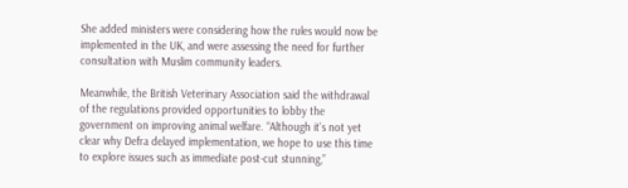She added ministers were considering how the rules would now be implemented in the UK, and were assessing the need for further consultation with Muslim community leaders.

Meanwhile, the British Veterinary Association said the withdrawal of the regulations provided opportunities to lobby the government on improving animal welfare. “Although it’s not yet clear why Defra delayed implementation, we hope to use this time to explore issues such as immediate post-cut stunning,”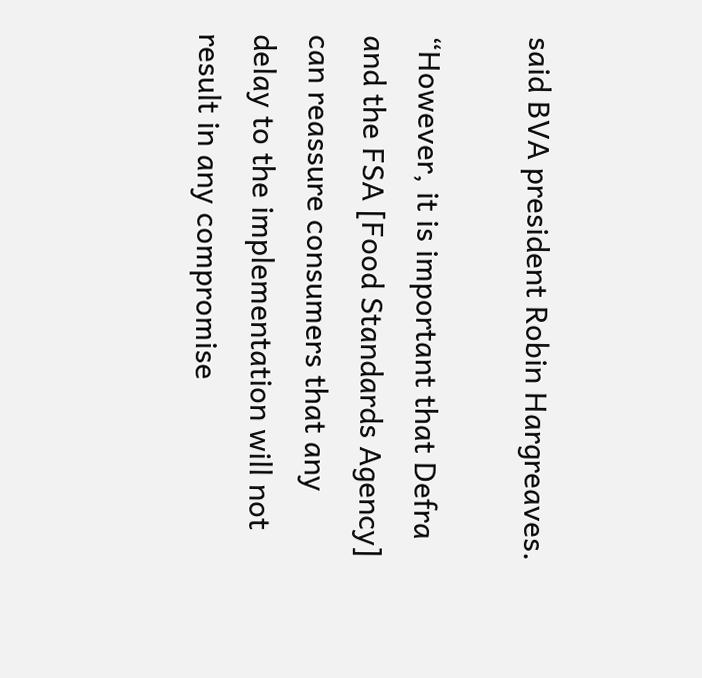said BVA president Robin Hargreaves.

“However, it is important that Defra and the FSA [Food Standards Agency] can reassure consumers that any delay to the implementation will not result in any compromise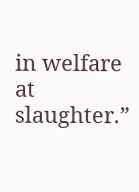in welfare at slaughter.”